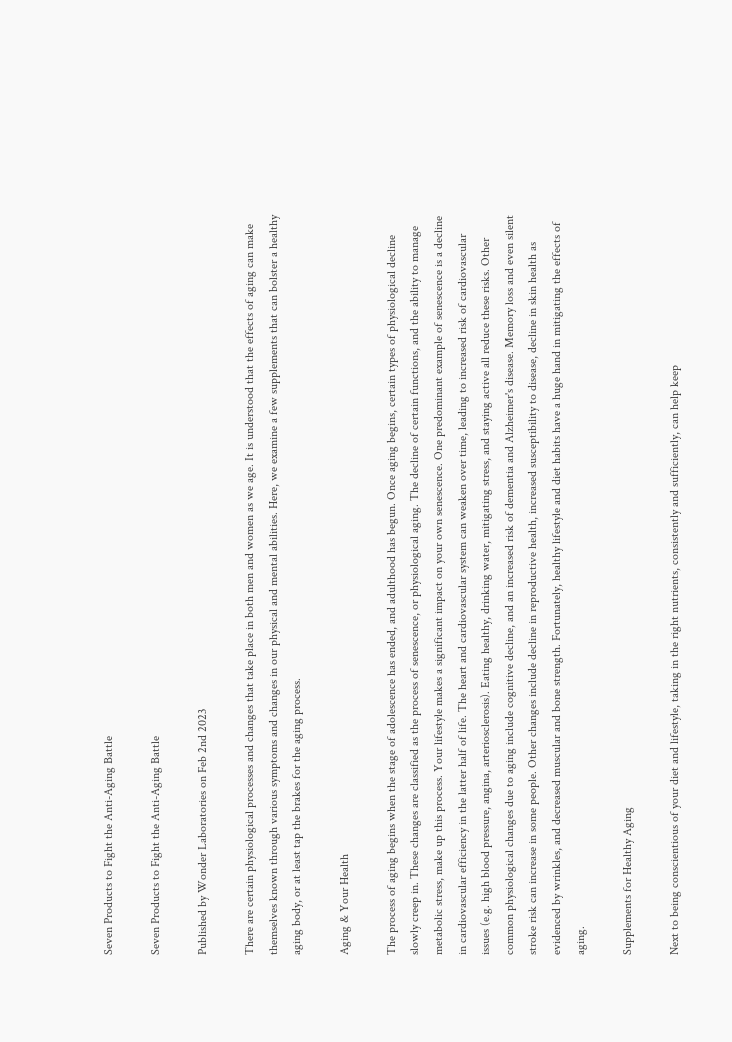Seven Products to Fight the Anti-Aging Battle

Seven Products to Fight the Anti-Aging Battle

Published by Wonder Laboratories on Feb 2nd 2023

There are certain physiological processes and changes that take place in both men and women as we age. It is understood that the effects of aging can make themselves known through various symptoms and changes in our physical and mental abilities. Here, we examine a few supplements that can bolster a healthy aging body, or at least tap the brakes for the aging process.

Aging & Your Health

The process of aging begins when the stage of adolescence has ended, and adulthood has begun. Once aging begins, certain types of physiological decline slowly creep in. These changes are classified as the process of senescence, or physiological aging. The decline of certain functions, and the ability to manage metabolic stress, make up this process. Your lifestyle makes a significant impact on your own senescence. One predominant example of senescence is a decline in cardiovascular efficiency in the latter half of life. The heart and cardiovascular system can weaken over time, leading to increased risk of cardiovascular issues (e.g. high blood pressure, angina, arteriosclerosis). Eating healthy, drinking water, mitigating stress, and staying active all reduce these risks. Other common physiological changes due to aging include cognitive decline, and an increased risk of dementia and Alzheimer's disease. Memory loss and even silent stroke risk can increase in some people. Other changes include decline in reproductive health, increased susceptibility to disease, decline in skin health as evidenced by wrinkles, and decreased muscular and bone strength. Fortunately, healthy lifestyle and diet habits have a huge hand in mitigating the effects of aging.

Supplements for Healthy Aging

Next to being conscientious of your diet and lifestyle, taking in the right nutrients, consistently and sufficiently, can help keep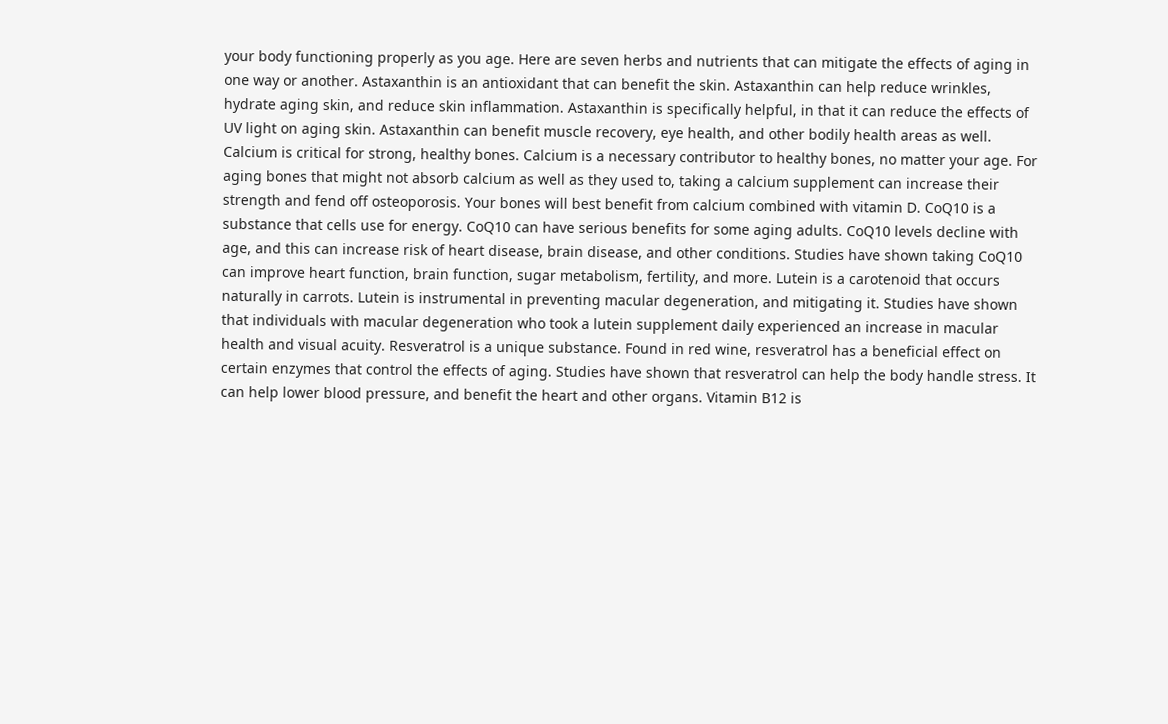your body functioning properly as you age. Here are seven herbs and nutrients that can mitigate the effects of aging in one way or another. Astaxanthin is an antioxidant that can benefit the skin. Astaxanthin can help reduce wrinkles, hydrate aging skin, and reduce skin inflammation. Astaxanthin is specifically helpful, in that it can reduce the effects of UV light on aging skin. Astaxanthin can benefit muscle recovery, eye health, and other bodily health areas as well. Calcium is critical for strong, healthy bones. Calcium is a necessary contributor to healthy bones, no matter your age. For aging bones that might not absorb calcium as well as they used to, taking a calcium supplement can increase their strength and fend off osteoporosis. Your bones will best benefit from calcium combined with vitamin D. CoQ10 is a substance that cells use for energy. CoQ10 can have serious benefits for some aging adults. CoQ10 levels decline with age, and this can increase risk of heart disease, brain disease, and other conditions. Studies have shown taking CoQ10 can improve heart function, brain function, sugar metabolism, fertility, and more. Lutein is a carotenoid that occurs naturally in carrots. Lutein is instrumental in preventing macular degeneration, and mitigating it. Studies have shown that individuals with macular degeneration who took a lutein supplement daily experienced an increase in macular health and visual acuity. Resveratrol is a unique substance. Found in red wine, resveratrol has a beneficial effect on certain enzymes that control the effects of aging. Studies have shown that resveratrol can help the body handle stress. It can help lower blood pressure, and benefit the heart and other organs. Vitamin B12 is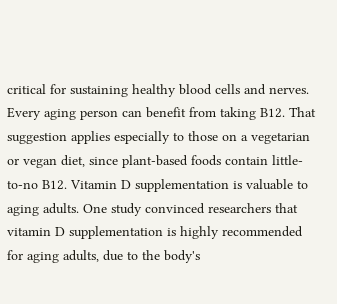critical for sustaining healthy blood cells and nerves. Every aging person can benefit from taking B12. That suggestion applies especially to those on a vegetarian or vegan diet, since plant-based foods contain little-to-no B12. Vitamin D supplementation is valuable to aging adults. One study convinced researchers that vitamin D supplementation is highly recommended for aging adults, due to the body's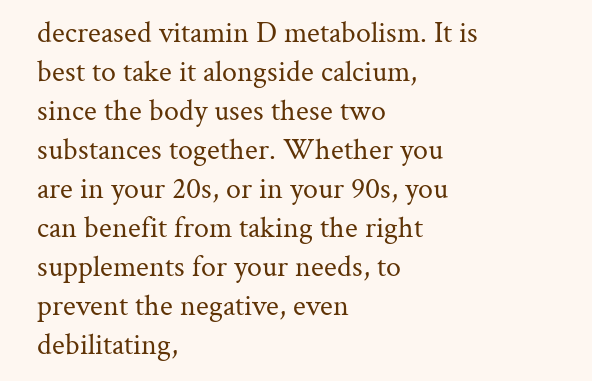decreased vitamin D metabolism. It is best to take it alongside calcium, since the body uses these two substances together. Whether you are in your 20s, or in your 90s, you can benefit from taking the right supplements for your needs, to prevent the negative, even debilitating,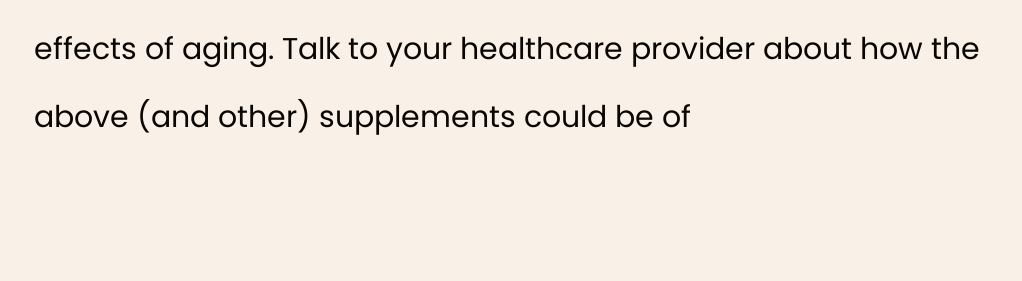effects of aging. Talk to your healthcare provider about how the above (and other) supplements could be of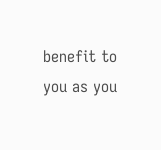benefit to you as you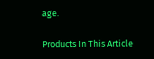age.

Products In This Article